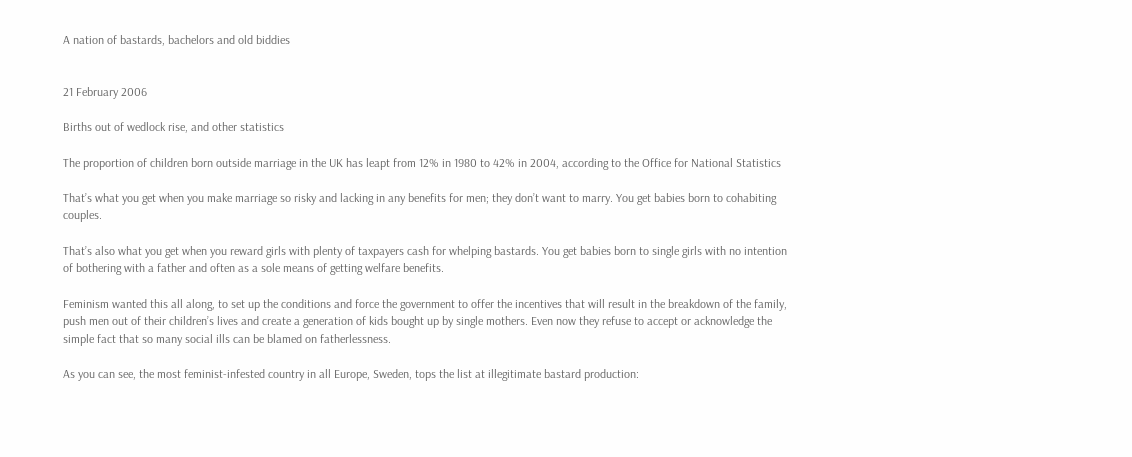A nation of bastards, bachelors and old biddies


21 February 2006

Births out of wedlock rise, and other statistics

The proportion of children born outside marriage in the UK has leapt from 12% in 1980 to 42% in 2004, according to the Office for National Statistics

That’s what you get when you make marriage so risky and lacking in any benefits for men; they don’t want to marry. You get babies born to cohabiting couples.

That’s also what you get when you reward girls with plenty of taxpayers cash for whelping bastards. You get babies born to single girls with no intention of bothering with a father and often as a sole means of getting welfare benefits.

Feminism wanted this all along, to set up the conditions and force the government to offer the incentives that will result in the breakdown of the family, push men out of their children’s lives and create a generation of kids bought up by single mothers. Even now they refuse to accept or acknowledge the simple fact that so many social ills can be blamed on fatherlessness.

As you can see, the most feminist-infested country in all Europe, Sweden, tops the list at illegitimate bastard production: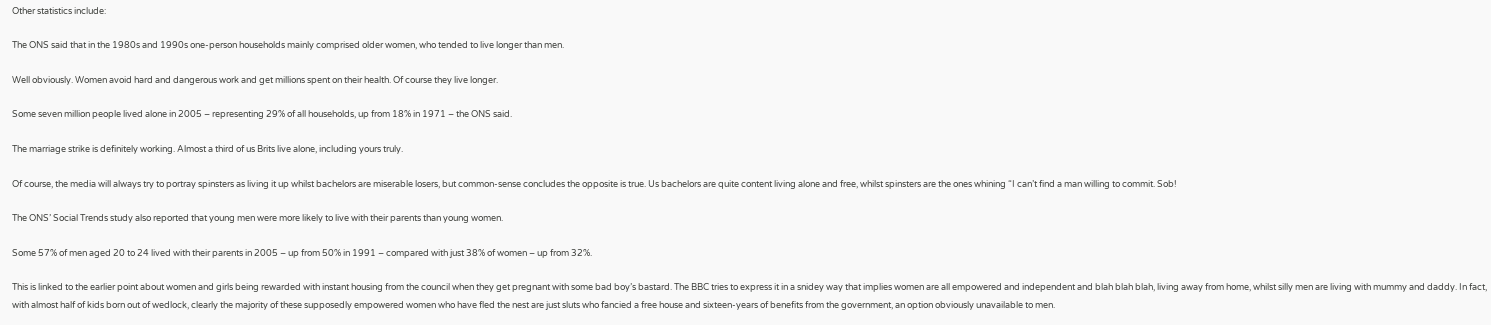Other statistics include:

The ONS said that in the 1980s and 1990s one-person households mainly comprised older women, who tended to live longer than men.

Well obviously. Women avoid hard and dangerous work and get millions spent on their health. Of course they live longer.

Some seven million people lived alone in 2005 – representing 29% of all households, up from 18% in 1971 – the ONS said.

The marriage strike is definitely working. Almost a third of us Brits live alone, including yours truly.

Of course, the media will always try to portray spinsters as living it up whilst bachelors are miserable losers, but common-sense concludes the opposite is true. Us bachelors are quite content living alone and free, whilst spinsters are the ones whining “I can’t find a man willing to commit. Sob!

The ONS’ Social Trends study also reported that young men were more likely to live with their parents than young women.

Some 57% of men aged 20 to 24 lived with their parents in 2005 – up from 50% in 1991 – compared with just 38% of women – up from 32%.

This is linked to the earlier point about women and girls being rewarded with instant housing from the council when they get pregnant with some bad boy’s bastard. The BBC tries to express it in a snidey way that implies women are all empowered and independent and blah blah blah, living away from home, whilst silly men are living with mummy and daddy. In fact, with almost half of kids born out of wedlock, clearly the majority of these supposedly empowered women who have fled the nest are just sluts who fancied a free house and sixteen-years of benefits from the government, an option obviously unavailable to men.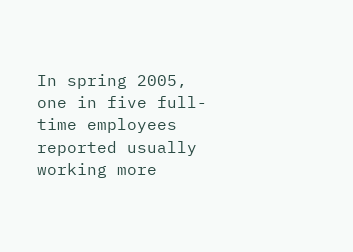In spring 2005, one in five full-time employees reported usually working more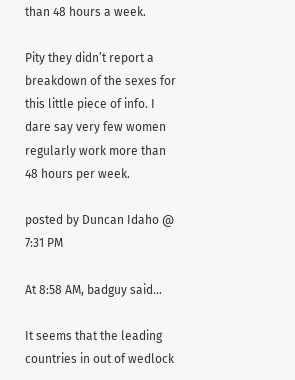than 48 hours a week.

Pity they didn’t report a breakdown of the sexes for this little piece of info. I dare say very few women regularly work more than 48 hours per week.

posted by Duncan Idaho @ 7:31 PM

At 8:58 AM, badguy said…

It seems that the leading countries in out of wedlock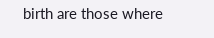birth are those where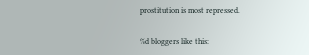prostitution is most repressed.

%d bloggers like this: